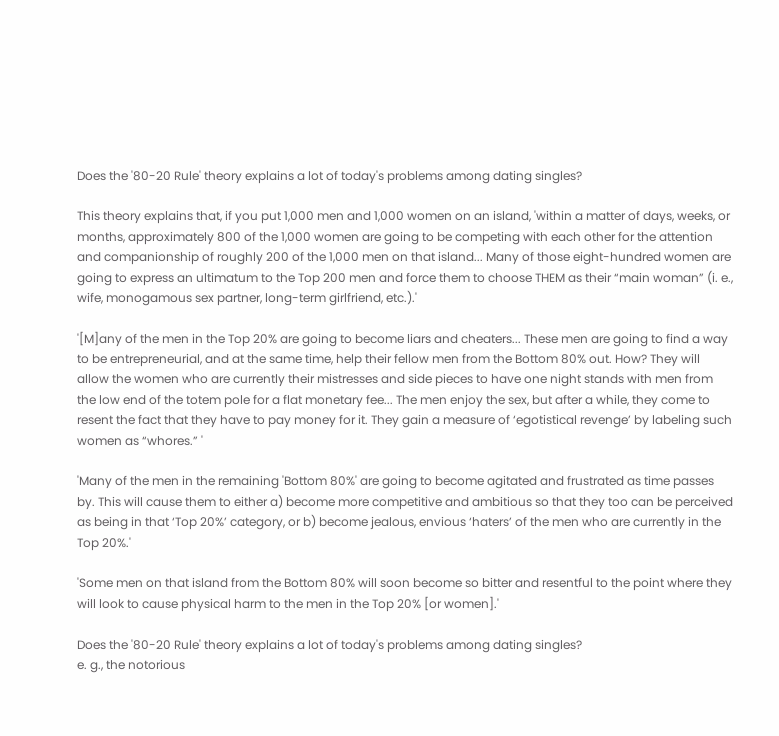Does the '80-20 Rule' theory explains a lot of today's problems among dating singles?

This theory explains that, if you put 1,000 men and 1,000 women on an island, 'within a matter of days, weeks, or months, approximately 800 of the 1,000 women are going to be competing with each other for the attention and companionship of roughly 200 of the 1,000 men on that island... Many of those eight-hundred women are going to express an ultimatum to the Top 200 men and force them to choose THEM as their “main woman” (i. e., wife, monogamous sex partner, long-term girlfriend, etc.).'

'[M]any of the men in the Top 20% are going to become liars and cheaters... These men are going to find a way to be entrepreneurial, and at the same time, help their fellow men from the Bottom 80% out. How? They will allow the women who are currently their mistresses and side pieces to have one night stands with men from the low end of the totem pole for a flat monetary fee... The men enjoy the sex, but after a while, they come to resent the fact that they have to pay money for it. They gain a measure of ‘egotistical revenge’ by labeling such women as “whores.” '

'Many of the men in the remaining 'Bottom 80%' are going to become agitated and frustrated as time passes by. This will cause them to either a) become more competitive and ambitious so that they too can be perceived as being in that ‘Top 20%’ category, or b) become jealous, envious ‘haters’ of the men who are currently in the Top 20%.'

'Some men on that island from the Bottom 80% will soon become so bitter and resentful to the point where they will look to cause physical harm to the men in the Top 20% [or women].'

Does the '80-20 Rule' theory explains a lot of today's problems among dating singles?
e. g., the notorious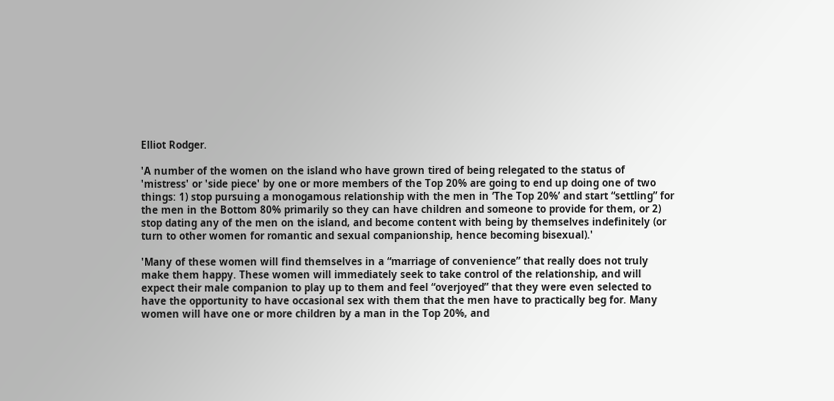Elliot Rodger.

'A number of the women on the island who have grown tired of being relegated to the status of 'mistress' or 'side piece' by one or more members of the Top 20% are going to end up doing one of two things: 1) stop pursuing a monogamous relationship with the men in ‘The Top 20%’ and start “settling” for the men in the Bottom 80% primarily so they can have children and someone to provide for them, or 2) stop dating any of the men on the island, and become content with being by themselves indefinitely (or turn to other women for romantic and sexual companionship, hence becoming bisexual).'

'Many of these women will find themselves in a “marriage of convenience” that really does not truly make them happy. These women will immediately seek to take control of the relationship, and will expect their male companion to play up to them and feel “overjoyed” that they were even selected to have the opportunity to have occasional sex with them that the men have to practically beg for. Many women will have one or more children by a man in the Top 20%, and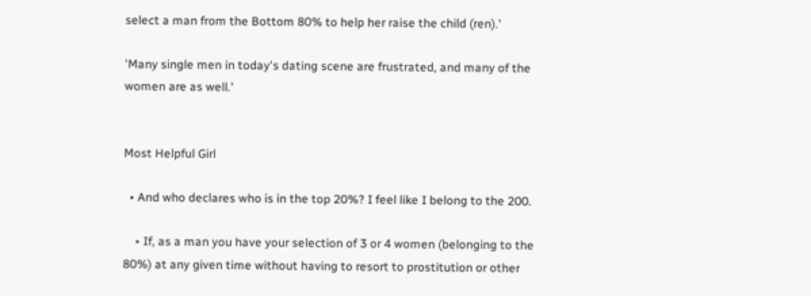select a man from the Bottom 80% to help her raise the child (ren).'

'Many single men in today's dating scene are frustrated, and many of the women are as well.'


Most Helpful Girl

  • And who declares who is in the top 20%? I feel like I belong to the 200.

    • If, as a man you have your selection of 3 or 4 women (belonging to the 80%) at any given time without having to resort to prostitution or other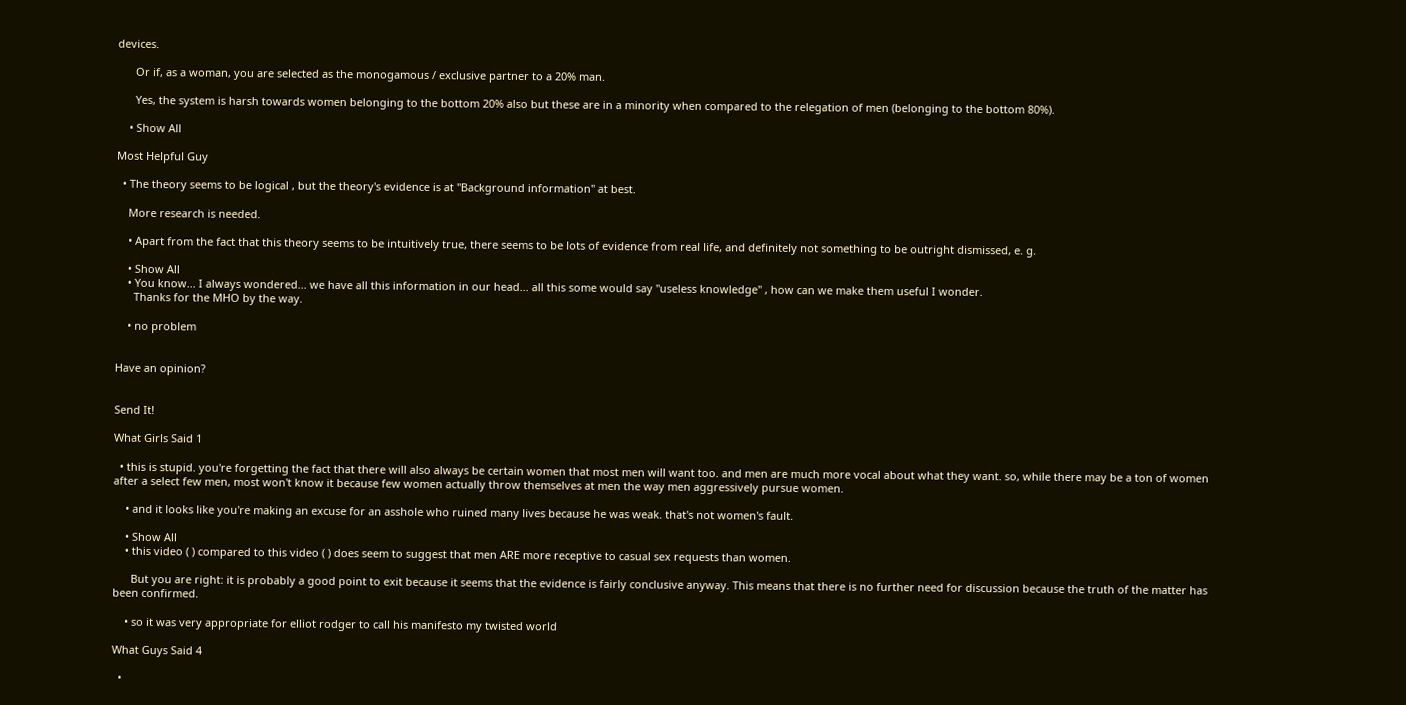devices.

      Or if, as a woman, you are selected as the monogamous / exclusive partner to a 20% man.

      Yes, the system is harsh towards women belonging to the bottom 20% also but these are in a minority when compared to the relegation of men (belonging to the bottom 80%).

    • Show All

Most Helpful Guy

  • The theory seems to be logical , but the theory's evidence is at "Background information" at best.

    More research is needed.

    • Apart from the fact that this theory seems to be intuitively true, there seems to be lots of evidence from real life, and definitely not something to be outright dismissed, e. g.

    • Show All
    • You know... I always wondered... we have all this information in our head... all this some would say "useless knowledge" , how can we make them useful I wonder.
      Thanks for the MHO by the way.

    • no problem


Have an opinion?


Send It!

What Girls Said 1

  • this is stupid. you're forgetting the fact that there will also always be certain women that most men will want too. and men are much more vocal about what they want. so, while there may be a ton of women after a select few men, most won't know it because few women actually throw themselves at men the way men aggressively pursue women.

    • and it looks like you're making an excuse for an asshole who ruined many lives because he was weak. that's not women's fault.

    • Show All
    • this video ( ) compared to this video ( ) does seem to suggest that men ARE more receptive to casual sex requests than women.

      But you are right: it is probably a good point to exit because it seems that the evidence is fairly conclusive anyway. This means that there is no further need for discussion because the truth of the matter has been confirmed.

    • so it was very appropriate for elliot rodger to call his manifesto my twisted world

What Guys Said 4

  •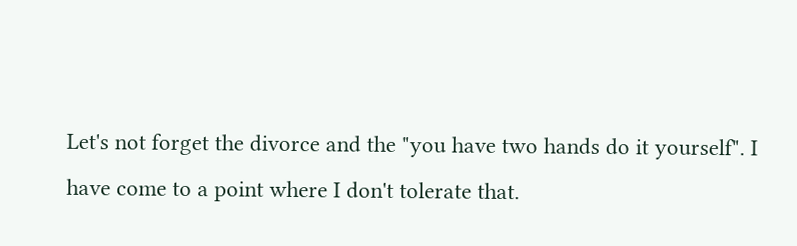Let's not forget the divorce and the "you have two hands do it yourself". I have come to a point where I don't tolerate that.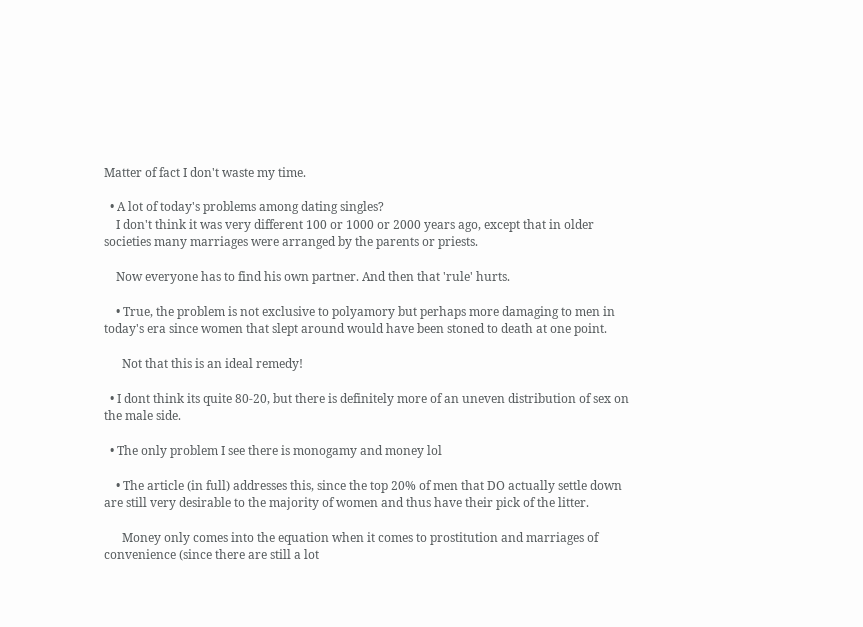Matter of fact I don't waste my time.

  • A lot of today's problems among dating singles?
    I don't think it was very different 100 or 1000 or 2000 years ago, except that in older societies many marriages were arranged by the parents or priests.

    Now everyone has to find his own partner. And then that 'rule' hurts.

    • True, the problem is not exclusive to polyamory but perhaps more damaging to men in today's era since women that slept around would have been stoned to death at one point.

      Not that this is an ideal remedy!

  • I dont think its quite 80-20, but there is definitely more of an uneven distribution of sex on the male side.

  • The only problem I see there is monogamy and money lol

    • The article (in full) addresses this, since the top 20% of men that DO actually settle down are still very desirable to the majority of women and thus have their pick of the litter.

      Money only comes into the equation when it comes to prostitution and marriages of convenience (since there are still a lot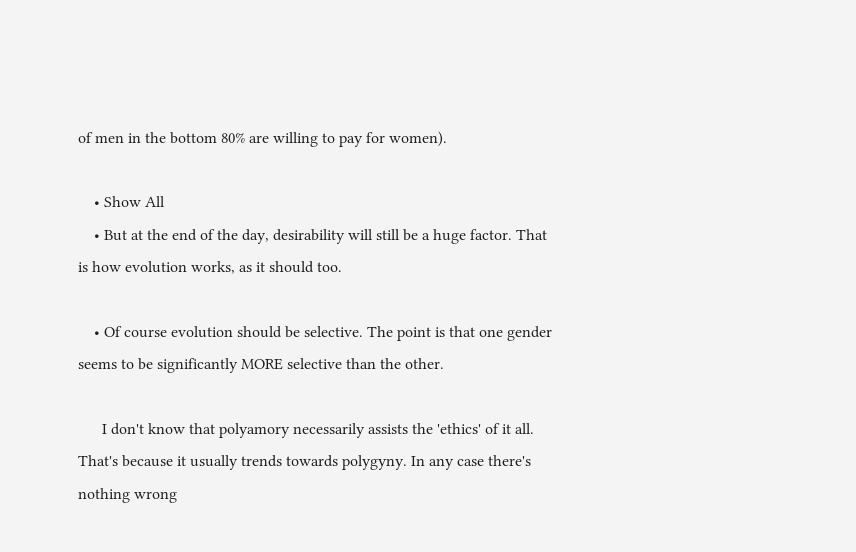of men in the bottom 80% are willing to pay for women).

    • Show All
    • But at the end of the day, desirability will still be a huge factor. That is how evolution works, as it should too.

    • Of course evolution should be selective. The point is that one gender seems to be significantly MORE selective than the other.

      I don't know that polyamory necessarily assists the 'ethics' of it all. That's because it usually trends towards polygyny. In any case there's nothing wrong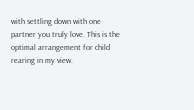with settling down with one partner you truly love. This is the optimal arrangement for child rearing in my view.